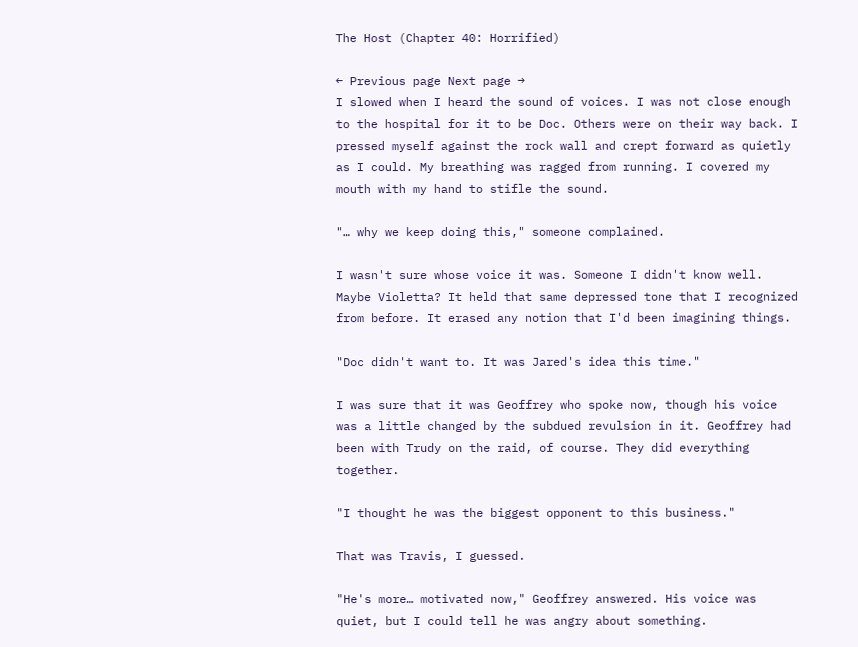The Host (Chapter 40: Horrified)

← Previous page Next page →
I slowed when I heard the sound of voices. I was not close enough to the hospital for it to be Doc. Others were on their way back. I pressed myself against the rock wall and crept forward as quietly as I could. My breathing was ragged from running. I covered my mouth with my hand to stifle the sound.

"… why we keep doing this," someone complained.

I wasn't sure whose voice it was. Someone I didn't know well. Maybe Violetta? It held that same depressed tone that I recognized from before. It erased any notion that I'd been imagining things.

"Doc didn't want to. It was Jared's idea this time."

I was sure that it was Geoffrey who spoke now, though his voice was a little changed by the subdued revulsion in it. Geoffrey had been with Trudy on the raid, of course. They did everything together.

"I thought he was the biggest opponent to this business."

That was Travis, I guessed.

"He's more… motivated now," Geoffrey answered. His voice was quiet, but I could tell he was angry about something.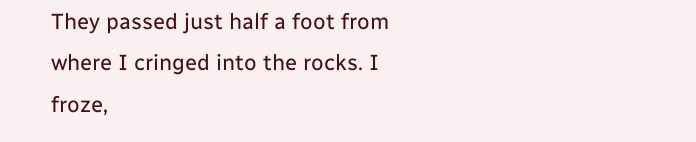They passed just half a foot from where I cringed into the rocks. I froze,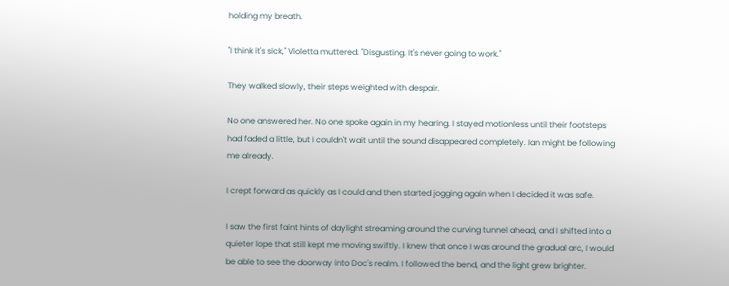holding my breath.

"I think it's sick," Violetta muttered. "Disgusting. It's never going to work."

They walked slowly, their steps weighted with despair.

No one answered her. No one spoke again in my hearing. I stayed motionless until their footsteps had faded a little, but I couldn't wait until the sound disappeared completely. Ian might be following me already.

I crept forward as quickly as I could and then started jogging again when I decided it was safe.

I saw the first faint hints of daylight streaming around the curving tunnel ahead, and I shifted into a quieter lope that still kept me moving swiftly. I knew that once I was around the gradual arc, I would be able to see the doorway into Doc's realm. I followed the bend, and the light grew brighter.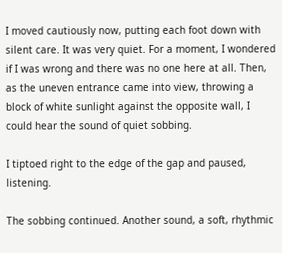I moved cautiously now, putting each foot down with silent care. It was very quiet. For a moment, I wondered if I was wrong and there was no one here at all. Then, as the uneven entrance came into view, throwing a block of white sunlight against the opposite wall, I could hear the sound of quiet sobbing.

I tiptoed right to the edge of the gap and paused, listening.

The sobbing continued. Another sound, a soft, rhythmic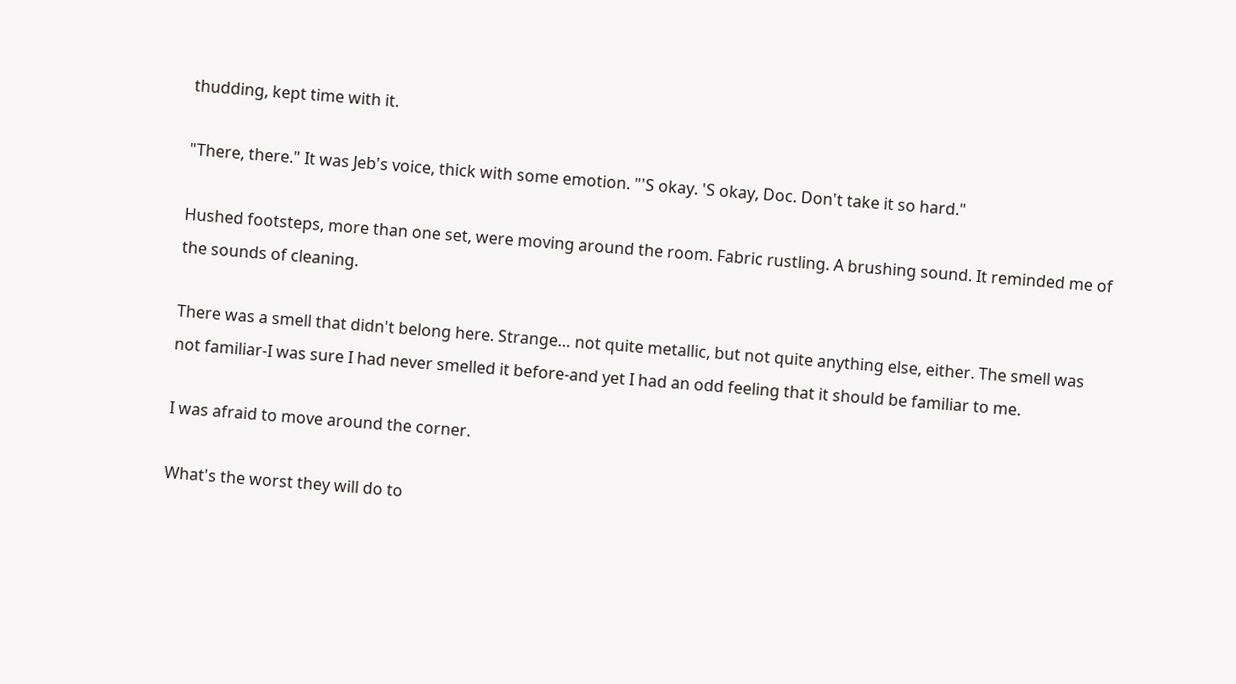thudding, kept time with it.

"There, there." It was Jeb's voice, thick with some emotion. "'S okay. 'S okay, Doc. Don't take it so hard."

Hushed footsteps, more than one set, were moving around the room. Fabric rustling. A brushing sound. It reminded me of the sounds of cleaning.

There was a smell that didn't belong here. Strange… not quite metallic, but not quite anything else, either. The smell was not familiar-I was sure I had never smelled it before-and yet I had an odd feeling that it should be familiar to me.

I was afraid to move around the corner.

What's the worst they will do to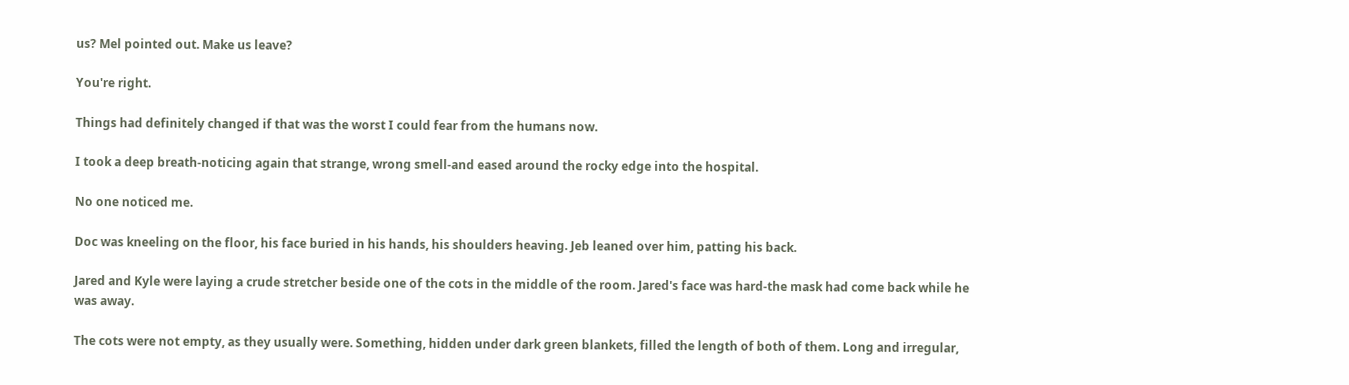us? Mel pointed out. Make us leave?

You're right.

Things had definitely changed if that was the worst I could fear from the humans now.

I took a deep breath-noticing again that strange, wrong smell-and eased around the rocky edge into the hospital.

No one noticed me.

Doc was kneeling on the floor, his face buried in his hands, his shoulders heaving. Jeb leaned over him, patting his back.

Jared and Kyle were laying a crude stretcher beside one of the cots in the middle of the room. Jared's face was hard-the mask had come back while he was away.

The cots were not empty, as they usually were. Something, hidden under dark green blankets, filled the length of both of them. Long and irregular,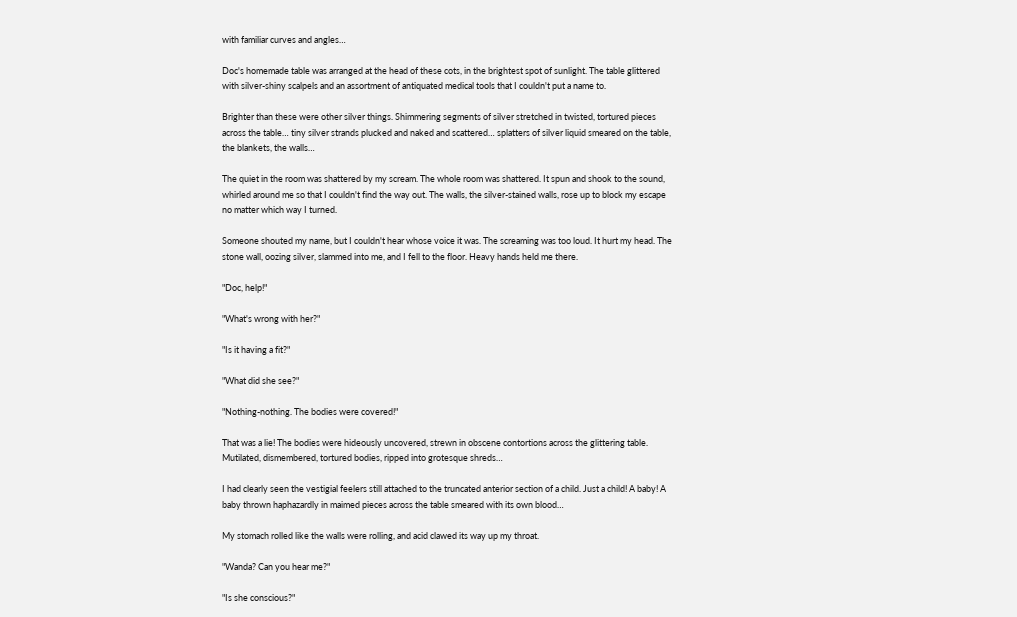with familiar curves and angles…

Doc's homemade table was arranged at the head of these cots, in the brightest spot of sunlight. The table glittered with silver-shiny scalpels and an assortment of antiquated medical tools that I couldn't put a name to.

Brighter than these were other silver things. Shimmering segments of silver stretched in twisted, tortured pieces across the table… tiny silver strands plucked and naked and scattered… splatters of silver liquid smeared on the table, the blankets, the walls…

The quiet in the room was shattered by my scream. The whole room was shattered. It spun and shook to the sound, whirled around me so that I couldn't find the way out. The walls, the silver-stained walls, rose up to block my escape no matter which way I turned.

Someone shouted my name, but I couldn't hear whose voice it was. The screaming was too loud. It hurt my head. The stone wall, oozing silver, slammed into me, and I fell to the floor. Heavy hands held me there.

"Doc, help!"

"What's wrong with her?"

"Is it having a fit?"

"What did she see?"

"Nothing-nothing. The bodies were covered!"

That was a lie! The bodies were hideously uncovered, strewn in obscene contortions across the glittering table. Mutilated, dismembered, tortured bodies, ripped into grotesque shreds…

I had clearly seen the vestigial feelers still attached to the truncated anterior section of a child. Just a child! A baby! A baby thrown haphazardly in maimed pieces across the table smeared with its own blood…

My stomach rolled like the walls were rolling, and acid clawed its way up my throat.

"Wanda? Can you hear me?"

"Is she conscious?"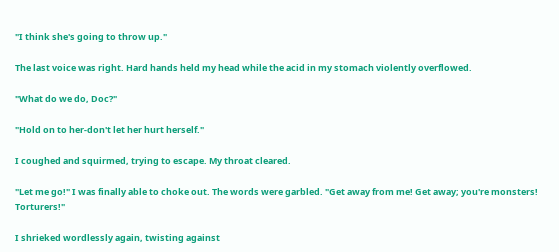"I think she's going to throw up."

The last voice was right. Hard hands held my head while the acid in my stomach violently overflowed.

"What do we do, Doc?"

"Hold on to her-don't let her hurt herself."

I coughed and squirmed, trying to escape. My throat cleared.

"Let me go!" I was finally able to choke out. The words were garbled. "Get away from me! Get away; you're monsters! Torturers!"

I shrieked wordlessly again, twisting against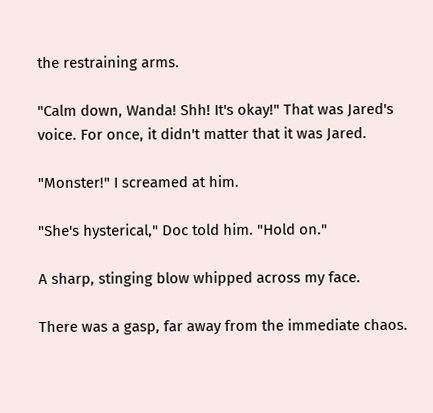the restraining arms.

"Calm down, Wanda! Shh! It's okay!" That was Jared's voice. For once, it didn't matter that it was Jared.

"Monster!" I screamed at him.

"She's hysterical," Doc told him. "Hold on."

A sharp, stinging blow whipped across my face.

There was a gasp, far away from the immediate chaos.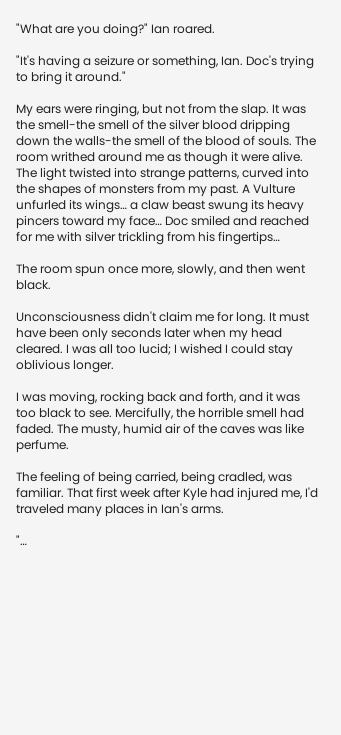"What are you doing?" Ian roared.

"It's having a seizure or something, Ian. Doc's trying to bring it around."

My ears were ringing, but not from the slap. It was the smell-the smell of the silver blood dripping down the walls-the smell of the blood of souls. The room writhed around me as though it were alive. The light twisted into strange patterns, curved into the shapes of monsters from my past. A Vulture unfurled its wings… a claw beast swung its heavy pincers toward my face… Doc smiled and reached for me with silver trickling from his fingertips…

The room spun once more, slowly, and then went black.

Unconsciousness didn't claim me for long. It must have been only seconds later when my head cleared. I was all too lucid; I wished I could stay oblivious longer.

I was moving, rocking back and forth, and it was too black to see. Mercifully, the horrible smell had faded. The musty, humid air of the caves was like perfume.

The feeling of being carried, being cradled, was familiar. That first week after Kyle had injured me, I'd traveled many places in Ian's arms.

"…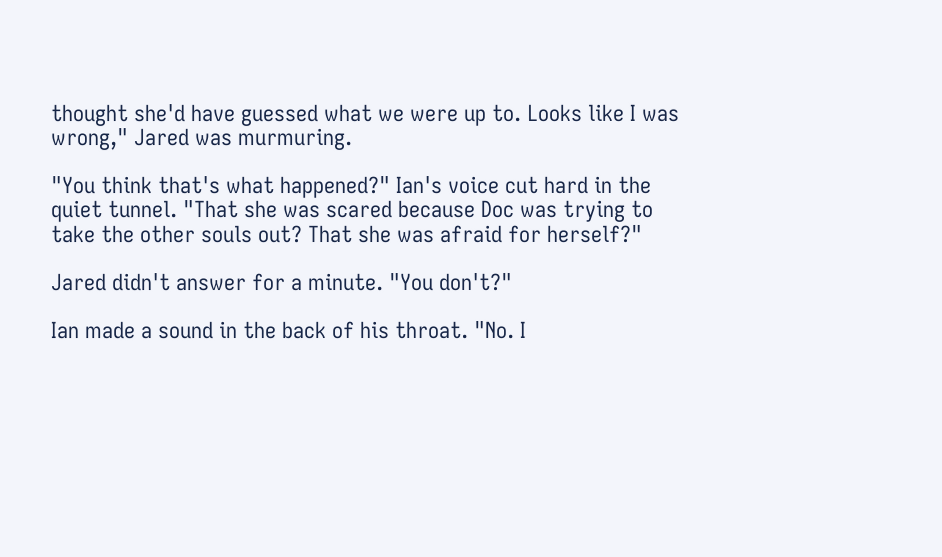thought she'd have guessed what we were up to. Looks like I was wrong," Jared was murmuring.

"You think that's what happened?" Ian's voice cut hard in the quiet tunnel. "That she was scared because Doc was trying to take the other souls out? That she was afraid for herself?"

Jared didn't answer for a minute. "You don't?"

Ian made a sound in the back of his throat. "No. I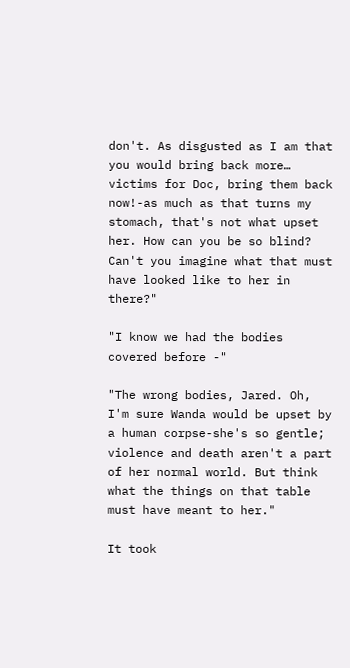don't. As disgusted as I am that you would bring back more… victims for Doc, bring them back now!-as much as that turns my stomach, that's not what upset her. How can you be so blind? Can't you imagine what that must have looked like to her in there?"

"I know we had the bodies covered before -"

"The wrong bodies, Jared. Oh, I'm sure Wanda would be upset by a human corpse-she's so gentle; violence and death aren't a part of her normal world. But think what the things on that table must have meant to her."

It took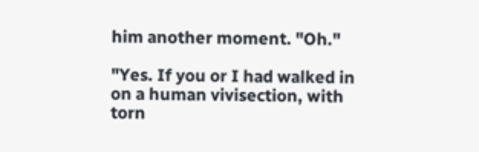him another moment. "Oh."

"Yes. If you or I had walked in on a human vivisection, with torn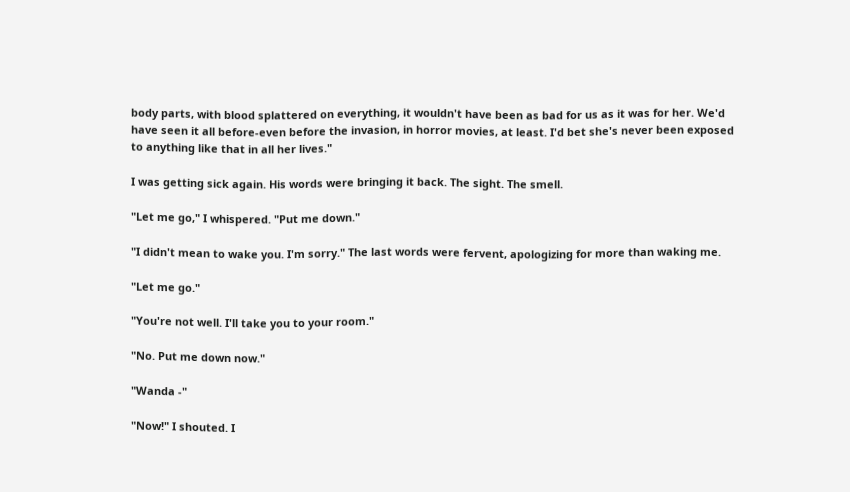body parts, with blood splattered on everything, it wouldn't have been as bad for us as it was for her. We'd have seen it all before-even before the invasion, in horror movies, at least. I'd bet she's never been exposed to anything like that in all her lives."

I was getting sick again. His words were bringing it back. The sight. The smell.

"Let me go," I whispered. "Put me down."

"I didn't mean to wake you. I'm sorry." The last words were fervent, apologizing for more than waking me.

"Let me go."

"You're not well. I'll take you to your room."

"No. Put me down now."

"Wanda -"

"Now!" I shouted. I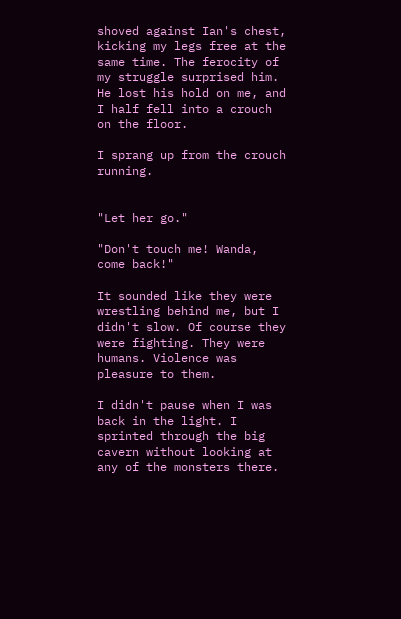shoved against Ian's chest, kicking my legs free at the same time. The ferocity of my struggle surprised him. He lost his hold on me, and I half fell into a crouch on the floor.

I sprang up from the crouch running.


"Let her go."

"Don't touch me! Wanda, come back!"

It sounded like they were wrestling behind me, but I didn't slow. Of course they were fighting. They were humans. Violence was pleasure to them.

I didn't pause when I was back in the light. I sprinted through the big cavern without looking at any of the monsters there.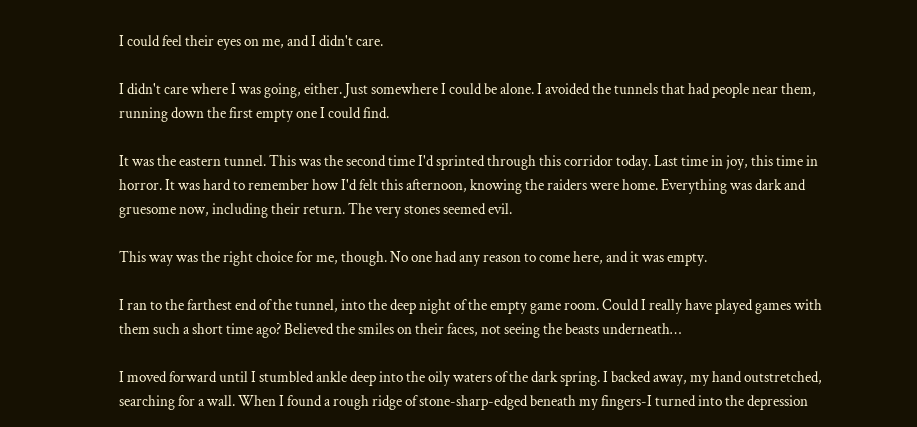I could feel their eyes on me, and I didn't care.

I didn't care where I was going, either. Just somewhere I could be alone. I avoided the tunnels that had people near them, running down the first empty one I could find.

It was the eastern tunnel. This was the second time I'd sprinted through this corridor today. Last time in joy, this time in horror. It was hard to remember how I'd felt this afternoon, knowing the raiders were home. Everything was dark and gruesome now, including their return. The very stones seemed evil.

This way was the right choice for me, though. No one had any reason to come here, and it was empty.

I ran to the farthest end of the tunnel, into the deep night of the empty game room. Could I really have played games with them such a short time ago? Believed the smiles on their faces, not seeing the beasts underneath…

I moved forward until I stumbled ankle deep into the oily waters of the dark spring. I backed away, my hand outstretched, searching for a wall. When I found a rough ridge of stone-sharp-edged beneath my fingers-I turned into the depression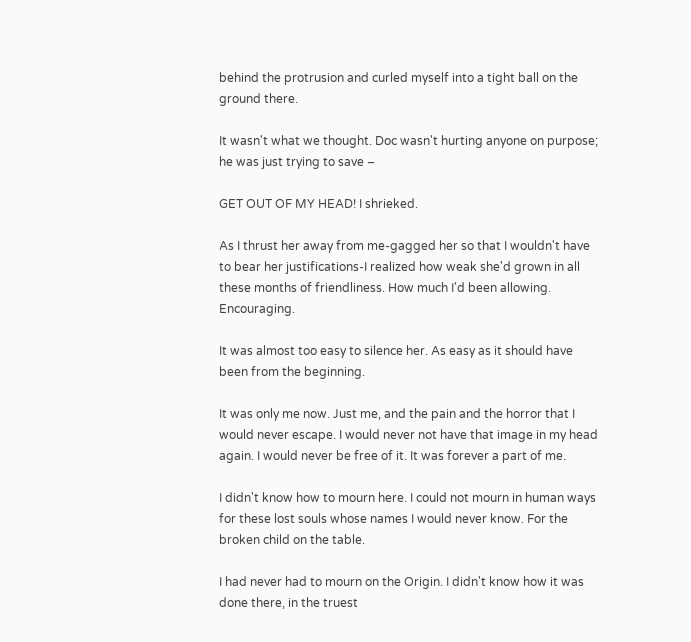behind the protrusion and curled myself into a tight ball on the ground there.

It wasn't what we thought. Doc wasn't hurting anyone on purpose; he was just trying to save –

GET OUT OF MY HEAD! I shrieked.

As I thrust her away from me-gagged her so that I wouldn't have to bear her justifications-I realized how weak she'd grown in all these months of friendliness. How much I'd been allowing. Encouraging.

It was almost too easy to silence her. As easy as it should have been from the beginning.

It was only me now. Just me, and the pain and the horror that I would never escape. I would never not have that image in my head again. I would never be free of it. It was forever a part of me.

I didn't know how to mourn here. I could not mourn in human ways for these lost souls whose names I would never know. For the broken child on the table.

I had never had to mourn on the Origin. I didn't know how it was done there, in the truest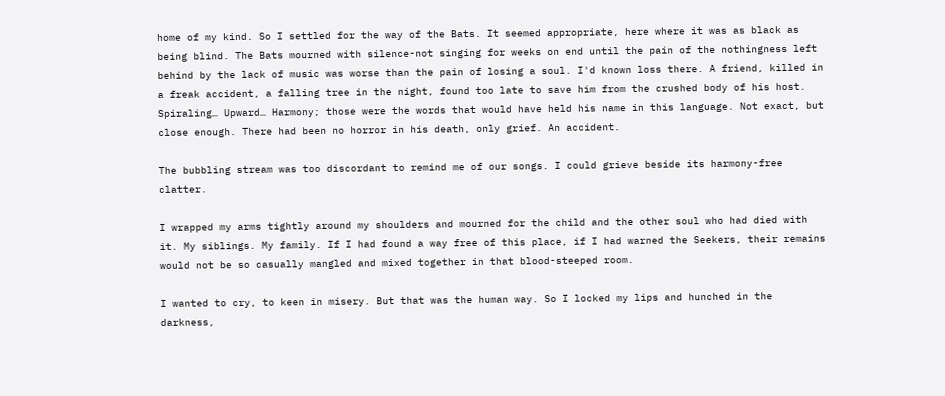home of my kind. So I settled for the way of the Bats. It seemed appropriate, here where it was as black as being blind. The Bats mourned with silence-not singing for weeks on end until the pain of the nothingness left behind by the lack of music was worse than the pain of losing a soul. I'd known loss there. A friend, killed in a freak accident, a falling tree in the night, found too late to save him from the crushed body of his host. Spiraling… Upward… Harmony; those were the words that would have held his name in this language. Not exact, but close enough. There had been no horror in his death, only grief. An accident.

The bubbling stream was too discordant to remind me of our songs. I could grieve beside its harmony-free clatter.

I wrapped my arms tightly around my shoulders and mourned for the child and the other soul who had died with it. My siblings. My family. If I had found a way free of this place, if I had warned the Seekers, their remains would not be so casually mangled and mixed together in that blood-steeped room.

I wanted to cry, to keen in misery. But that was the human way. So I locked my lips and hunched in the darkness,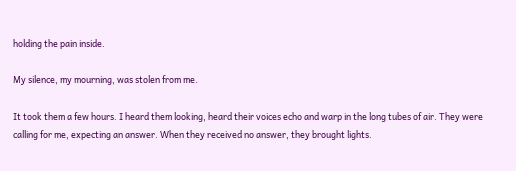holding the pain inside.

My silence, my mourning, was stolen from me.

It took them a few hours. I heard them looking, heard their voices echo and warp in the long tubes of air. They were calling for me, expecting an answer. When they received no answer, they brought lights.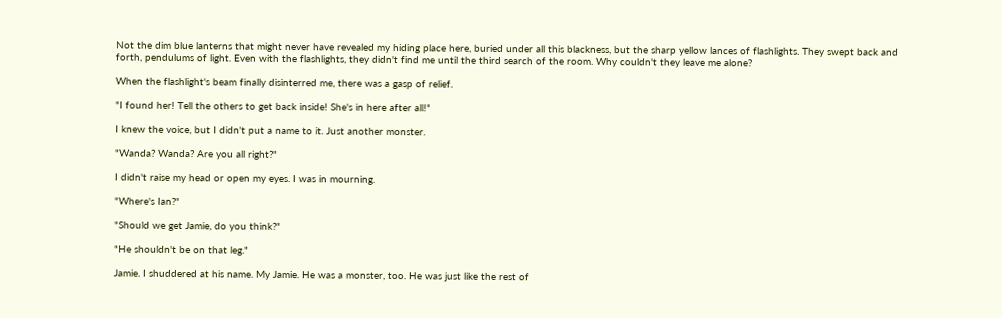Not the dim blue lanterns that might never have revealed my hiding place here, buried under all this blackness, but the sharp yellow lances of flashlights. They swept back and forth, pendulums of light. Even with the flashlights, they didn't find me until the third search of the room. Why couldn't they leave me alone?

When the flashlight's beam finally disinterred me, there was a gasp of relief.

"I found her! Tell the others to get back inside! She's in here after all!"

I knew the voice, but I didn't put a name to it. Just another monster.

"Wanda? Wanda? Are you all right?"

I didn't raise my head or open my eyes. I was in mourning.

"Where's Ian?"

"Should we get Jamie, do you think?"

"He shouldn't be on that leg."

Jamie. I shuddered at his name. My Jamie. He was a monster, too. He was just like the rest of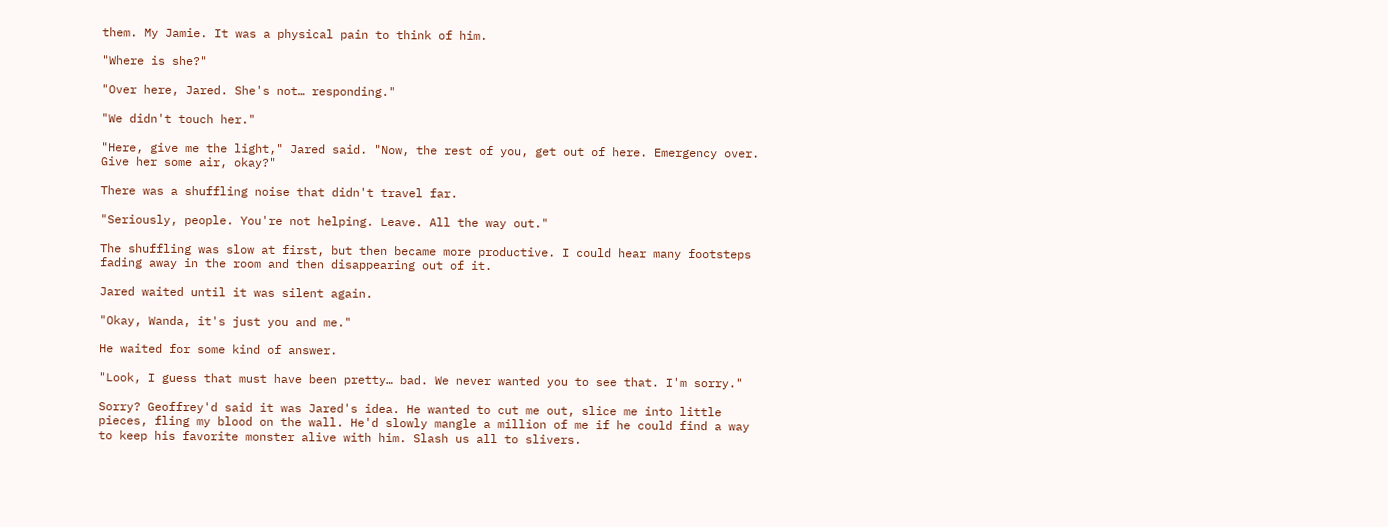them. My Jamie. It was a physical pain to think of him.

"Where is she?"

"Over here, Jared. She's not… responding."

"We didn't touch her."

"Here, give me the light," Jared said. "Now, the rest of you, get out of here. Emergency over. Give her some air, okay?"

There was a shuffling noise that didn't travel far.

"Seriously, people. You're not helping. Leave. All the way out."

The shuffling was slow at first, but then became more productive. I could hear many footsteps fading away in the room and then disappearing out of it.

Jared waited until it was silent again.

"Okay, Wanda, it's just you and me."

He waited for some kind of answer.

"Look, I guess that must have been pretty… bad. We never wanted you to see that. I'm sorry."

Sorry? Geoffrey'd said it was Jared's idea. He wanted to cut me out, slice me into little pieces, fling my blood on the wall. He'd slowly mangle a million of me if he could find a way to keep his favorite monster alive with him. Slash us all to slivers.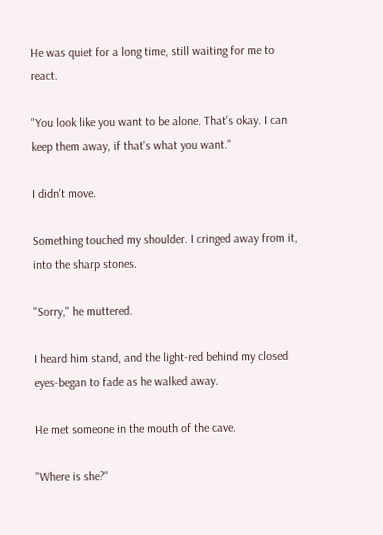He was quiet for a long time, still waiting for me to react.

"You look like you want to be alone. That's okay. I can keep them away, if that's what you want."

I didn't move.

Something touched my shoulder. I cringed away from it, into the sharp stones.

"Sorry," he muttered.

I heard him stand, and the light-red behind my closed eyes-began to fade as he walked away.

He met someone in the mouth of the cave.

"Where is she?"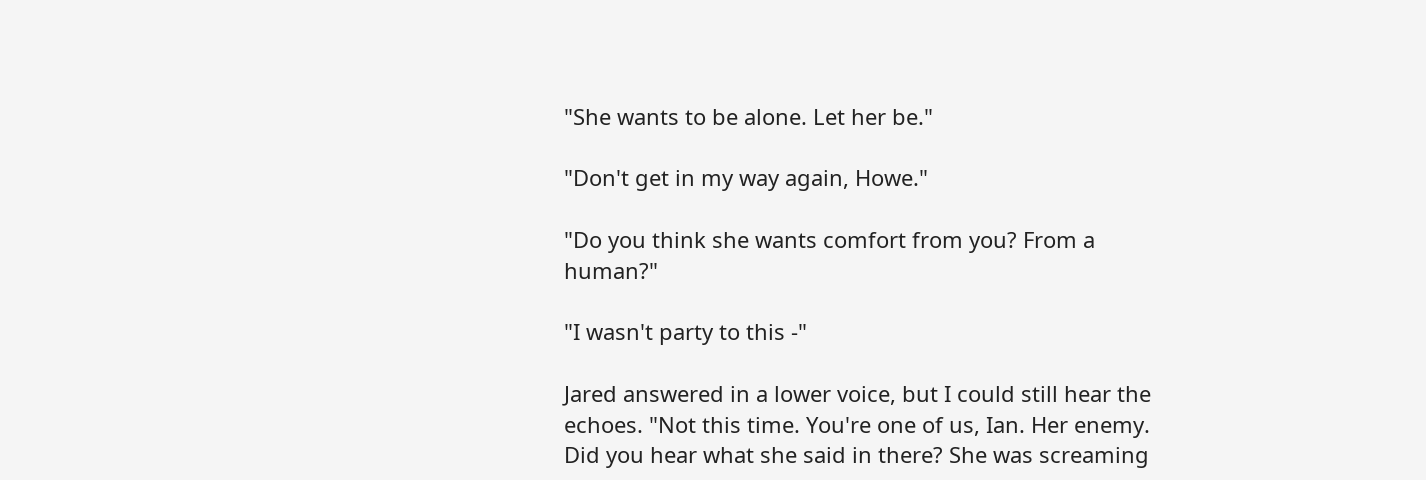"She wants to be alone. Let her be."

"Don't get in my way again, Howe."

"Do you think she wants comfort from you? From a human?"

"I wasn't party to this -"

Jared answered in a lower voice, but I could still hear the echoes. "Not this time. You're one of us, Ian. Her enemy. Did you hear what she said in there? She was screaming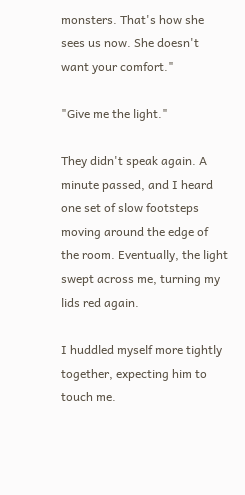monsters. That's how she sees us now. She doesn't want your comfort."

"Give me the light."

They didn't speak again. A minute passed, and I heard one set of slow footsteps moving around the edge of the room. Eventually, the light swept across me, turning my lids red again.

I huddled myself more tightly together, expecting him to touch me.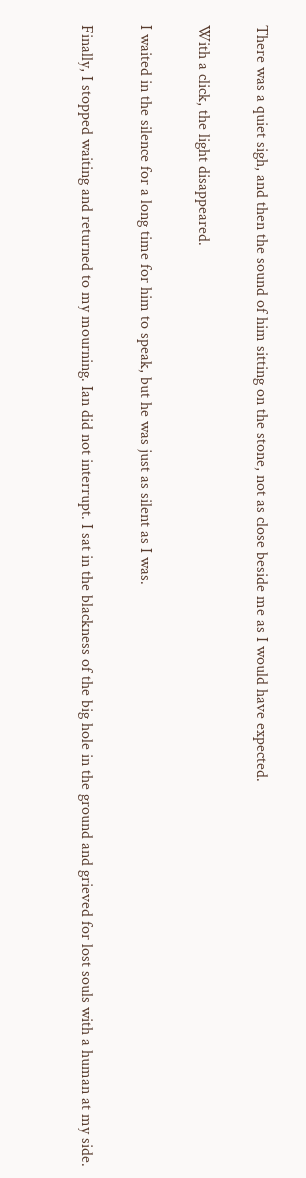There was a quiet sigh, and then the sound of him sitting on the stone, not as close beside me as I would have expected.

With a click, the light disappeared.

I waited in the silence for a long time for him to speak, but he was just as silent as I was.

Finally, I stopped waiting and returned to my mourning. Ian did not interrupt. I sat in the blackness of the big hole in the ground and grieved for lost souls with a human at my side.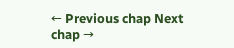← Previous chap Next chap →